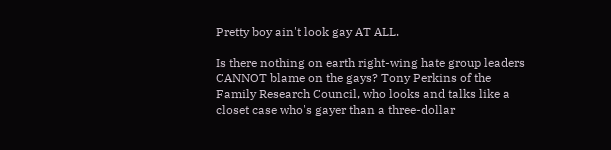Pretty boy ain't look gay AT ALL.

Is there nothing on earth right-wing hate group leaders CANNOT blame on the gays? Tony Perkins of the Family Research Council, who looks and talks like a closet case who's gayer than a three-dollar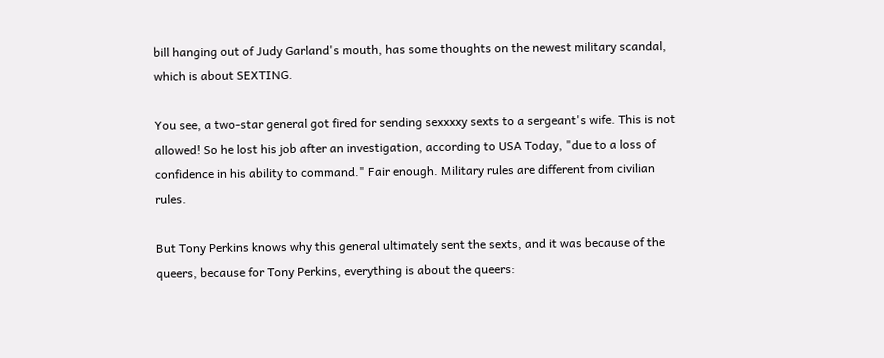bill hanging out of Judy Garland's mouth, has some thoughts on the newest military scandal, which is about SEXTING.

You see, a two-star general got fired for sending sexxxxy sexts to a sergeant's wife. This is not allowed! So he lost his job after an investigation, according to USA Today, "due to a loss of confidence in his ability to command." Fair enough. Military rules are different from civilian rules.

But Tony Perkins knows why this general ultimately sent the sexts, and it was because of the queers, because for Tony Perkins, everything is about the queers: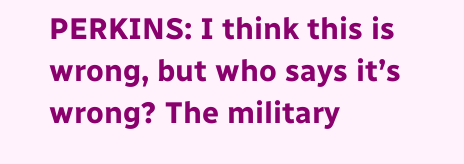PERKINS: I think this is wrong, but who says it’s wrong? The military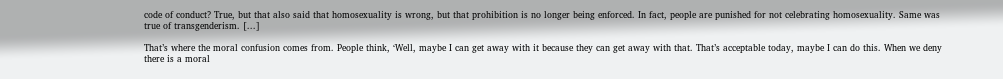code of conduct? True, but that also said that homosexuality is wrong, but that prohibition is no longer being enforced. In fact, people are punished for not celebrating homosexuality. Same was true of transgenderism. [...]

That’s where the moral confusion comes from. People think, ‘Well, maybe I can get away with it because they can get away with that. That’s acceptable today, maybe I can do this. When we deny there is a moral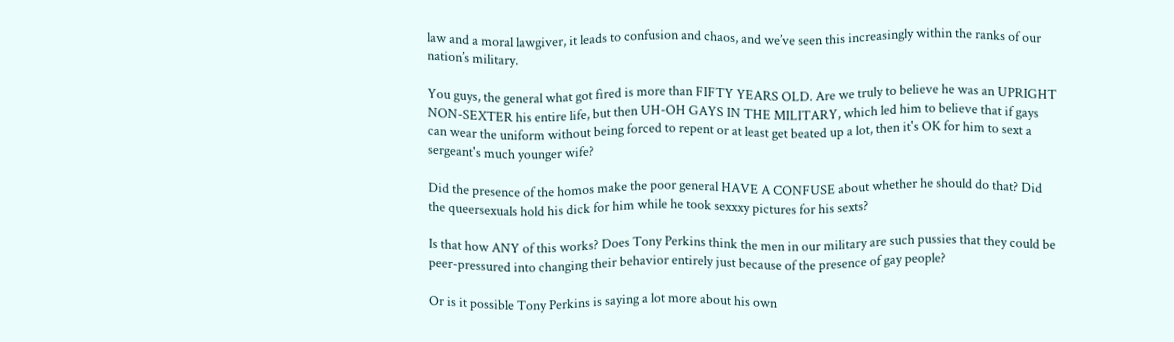law and a moral lawgiver, it leads to confusion and chaos, and we’ve seen this increasingly within the ranks of our nation’s military.

You guys, the general what got fired is more than FIFTY YEARS OLD. Are we truly to believe he was an UPRIGHT NON-SEXTER his entire life, but then UH-OH GAYS IN THE MILITARY, which led him to believe that if gays can wear the uniform without being forced to repent or at least get beated up a lot, then it's OK for him to sext a sergeant's much younger wife?

Did the presence of the homos make the poor general HAVE A CONFUSE about whether he should do that? Did the queersexuals hold his dick for him while he took sexxxy pictures for his sexts?

Is that how ANY of this works? Does Tony Perkins think the men in our military are such pussies that they could be peer-pressured into changing their behavior entirely just because of the presence of gay people?

Or is it possible Tony Perkins is saying a lot more about his own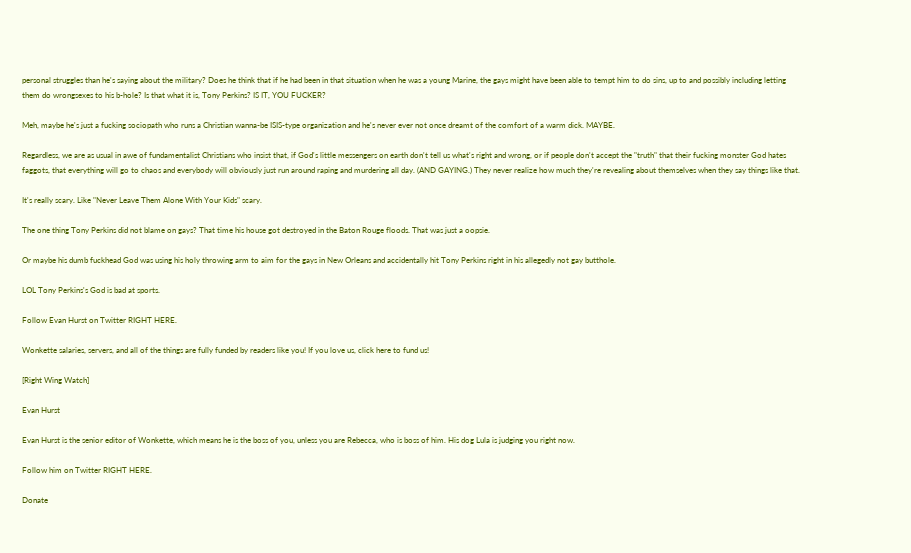personal struggles than he's saying about the military? Does he think that if he had been in that situation when he was a young Marine, the gays might have been able to tempt him to do sins, up to and possibly including letting them do wrongsexes to his b-hole? Is that what it is, Tony Perkins? IS IT, YOU FUCKER?

Meh, maybe he's just a fucking sociopath who runs a Christian wanna-be ISIS-type organization and he's never ever not once dreamt of the comfort of a warm dick. MAYBE.

Regardless, we are as usual in awe of fundamentalist Christians who insist that, if God's little messengers on earth don't tell us what's right and wrong, or if people don't accept the "truth" that their fucking monster God hates faggots, that everything will go to chaos and everybody will obviously just run around raping and murdering all day. (AND GAYING.) They never realize how much they're revealing about themselves when they say things like that.

It's really scary. Like "Never Leave Them Alone With Your Kids" scary.

The one thing Tony Perkins did not blame on gays? That time his house got destroyed in the Baton Rouge floods. That was just a oopsie.

Or maybe his dumb fuckhead God was using his holy throwing arm to aim for the gays in New Orleans and accidentally hit Tony Perkins right in his allegedly not gay butthole.

LOL Tony Perkins's God is bad at sports.

Follow Evan Hurst on Twitter RIGHT HERE.

Wonkette salaries, servers, and all of the things are fully funded by readers like you! If you love us, click here to fund us!

[Right Wing Watch]

Evan Hurst

Evan Hurst is the senior editor of Wonkette, which means he is the boss of you, unless you are Rebecca, who is boss of him. His dog Lula is judging you right now.

Follow him on Twitter RIGHT HERE.

Donate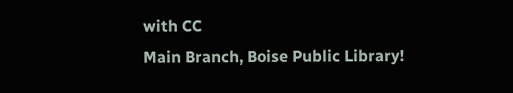with CC
Main Branch, Boise Public Library!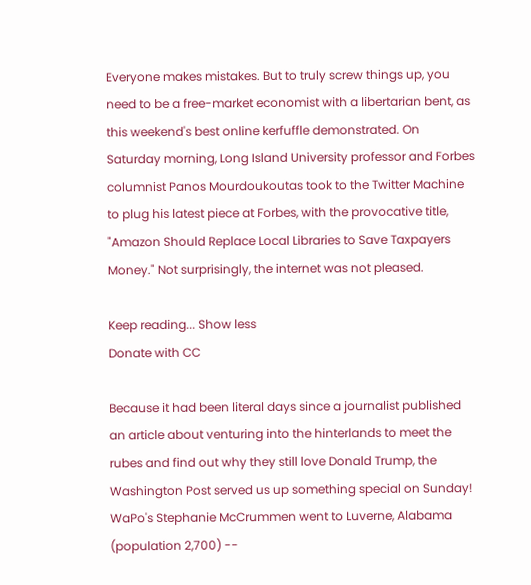Everyone makes mistakes. But to truly screw things up, you need to be a free-market economist with a libertarian bent, as this weekend's best online kerfuffle demonstrated. On Saturday morning, Long Island University professor and Forbes columnist Panos Mourdoukoutas took to the Twitter Machine to plug his latest piece at Forbes, with the provocative title, "Amazon Should Replace Local Libraries to Save Taxpayers Money." Not surprisingly, the internet was not pleased.

Keep reading... Show less
Donate with CC

Because it had been literal days since a journalist published an article about venturing into the hinterlands to meet the rubes and find out why they still love Donald Trump, the Washington Post served us up something special on Sunday! WaPo's Stephanie McCrummen went to Luverne, Alabama (population 2,700) --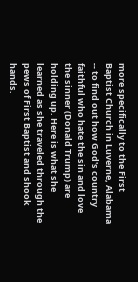more specifically to the First Baptist Church in Luverne, Alabama -- to find out how God's country faithful who hate the sin and love the sinner (Donald Trump) are holding up. Here is what she learned as she traveled through the pews of First Baptist and shook hands.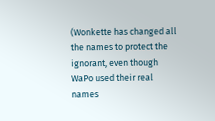(Wonkette has changed all the names to protect the ignorant, even though WaPo used their real names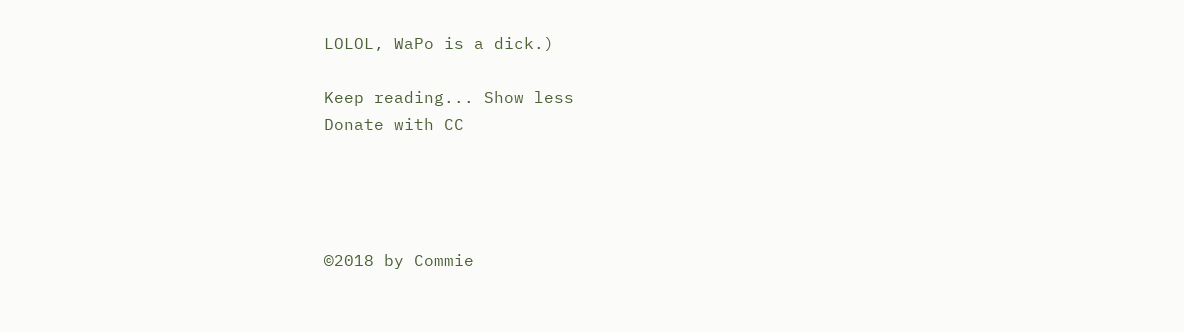LOLOL, WaPo is a dick.)

Keep reading... Show less
Donate with CC




©2018 by Commie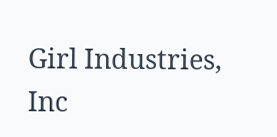Girl Industries, Inc